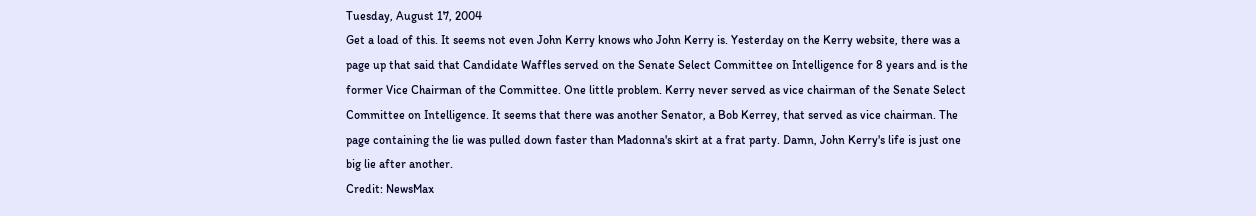Tuesday, August 17, 2004
Get a load of this. It seems not even John Kerry knows who John Kerry is. Yesterday on the Kerry website, there was a page up that said that Candidate Waffles served on the Senate Select Committee on Intelligence for 8 years and is the former Vice Chairman of the Committee. One little problem. Kerry never served as vice chairman of the Senate Select Committee on Intelligence. It seems that there was another Senator, a Bob Kerrey, that served as vice chairman. The page containing the lie was pulled down faster than Madonna's skirt at a frat party. Damn, John Kerry's life is just one big lie after another.
Credit: NewsMax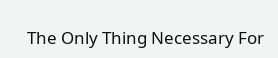The Only Thing Necessary For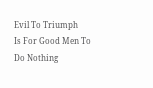Evil To Triumph
Is For Good Men To Do Nothing